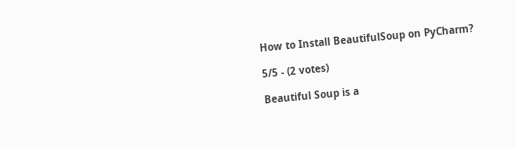How to Install BeautifulSoup on PyCharm?

5/5 - (2 votes)

Beautiful Soup is a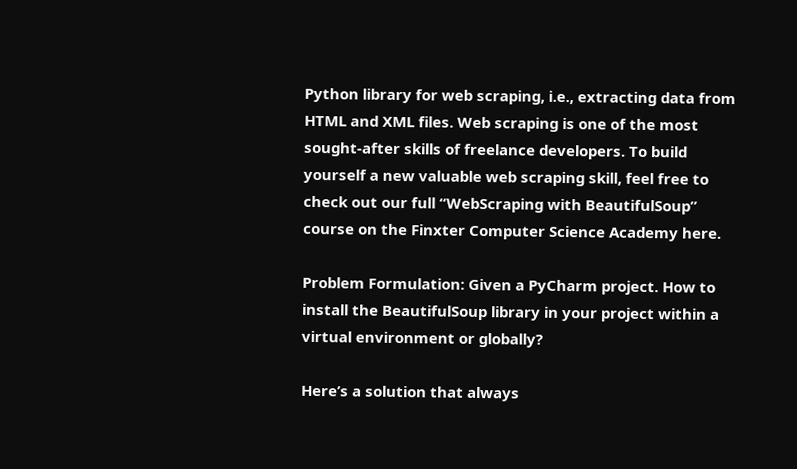Python library for web scraping, i.e., extracting data from HTML and XML files. Web scraping is one of the most sought-after skills of freelance developers. To build yourself a new valuable web scraping skill, feel free to check out our full “WebScraping with BeautifulSoup” course on the Finxter Computer Science Academy here.

Problem Formulation: Given a PyCharm project. How to install the BeautifulSoup library in your project within a virtual environment or globally?

Here’s a solution that always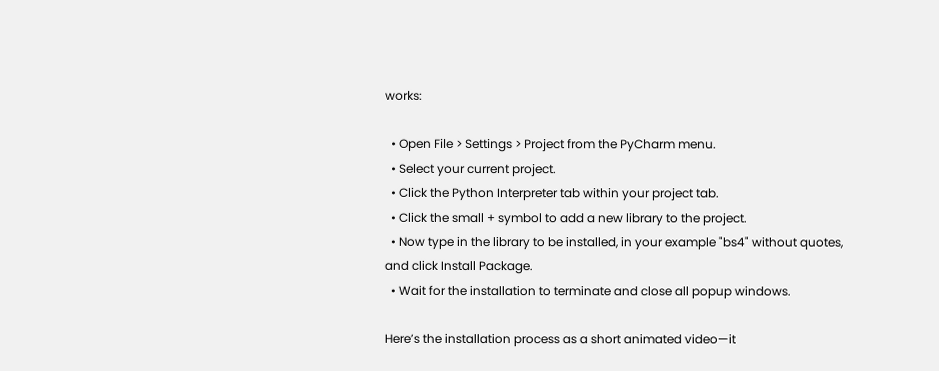works:

  • Open File > Settings > Project from the PyCharm menu.
  • Select your current project.
  • Click the Python Interpreter tab within your project tab.
  • Click the small + symbol to add a new library to the project.
  • Now type in the library to be installed, in your example "bs4" without quotes, and click Install Package.
  • Wait for the installation to terminate and close all popup windows.

Here’s the installation process as a short animated video—it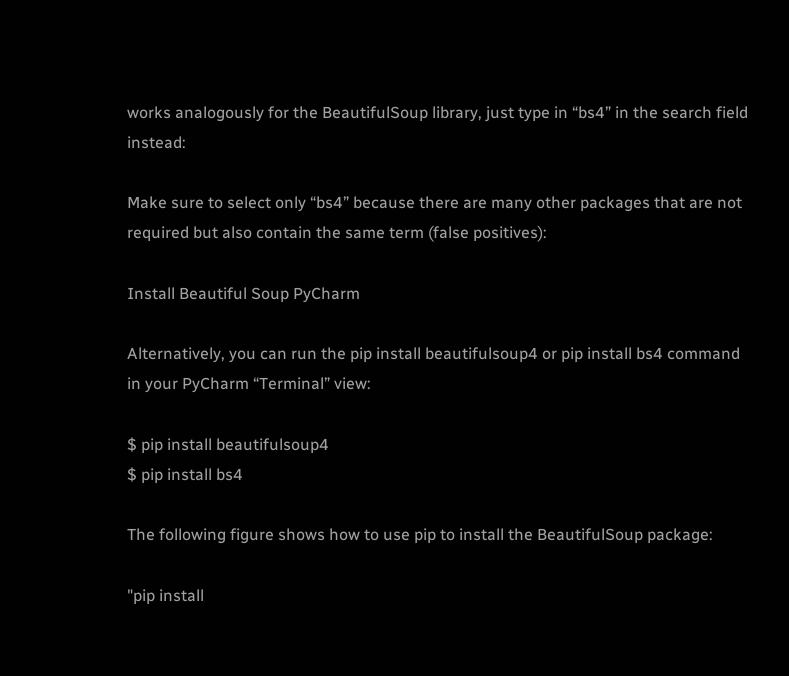works analogously for the BeautifulSoup library, just type in “bs4” in the search field instead:

Make sure to select only “bs4” because there are many other packages that are not required but also contain the same term (false positives):

Install Beautiful Soup PyCharm

Alternatively, you can run the pip install beautifulsoup4 or pip install bs4 command in your PyCharm “Terminal” view:

$ pip install beautifulsoup4
$ pip install bs4

The following figure shows how to use pip to install the BeautifulSoup package:

"pip install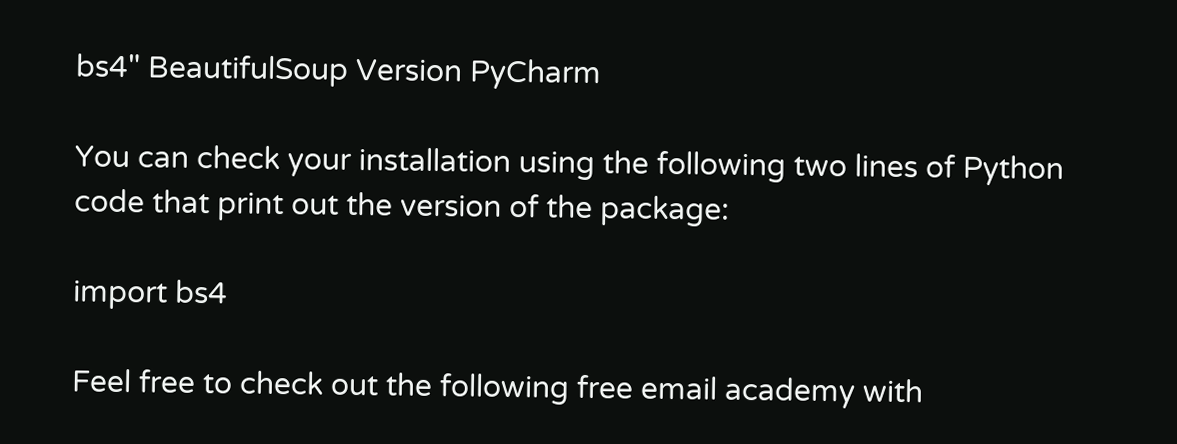bs4" BeautifulSoup Version PyCharm

You can check your installation using the following two lines of Python code that print out the version of the package:

import bs4

Feel free to check out the following free email academy with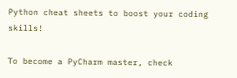Python cheat sheets to boost your coding skills!

To become a PyCharm master, check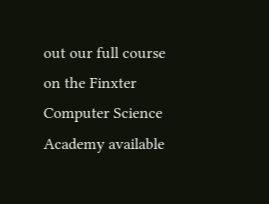out our full course on the Finxter Computer Science Academy available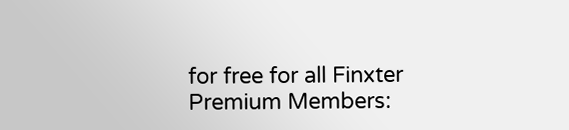for free for all Finxter Premium Members: